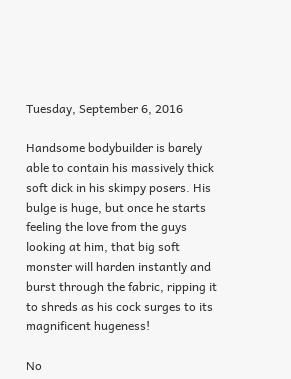Tuesday, September 6, 2016

Handsome bodybuilder is barely able to contain his massively thick soft dick in his skimpy posers. His bulge is huge, but once he starts feeling the love from the guys looking at him, that big soft monster will harden instantly and burst through the fabric, ripping it to shreds as his cock surges to its magnificent hugeness!

No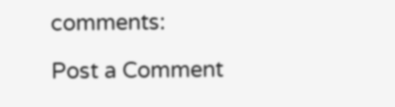comments:

Post a Comment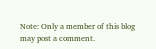Note: Only a member of this blog may post a comment.